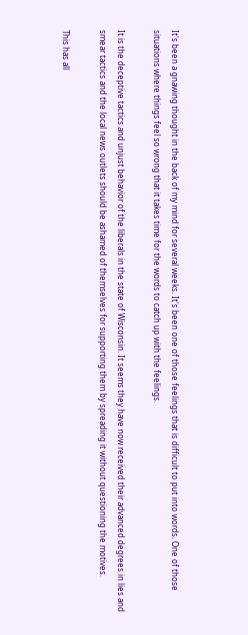It's been a gnawing thought in the back of my mind for several weeks. It's been one of those feelings that is difficult to put into words. One of those situations where things feel so wrong that it takes time for the words to catch up with the feelings.

It is the deceptive tactics and unjust behavior of the liberals in the state of Wisconsin. It seems they have now received their advanced degrees in lies and smear tactics and the local news outlets should be ashamed of themselves for supporting them by spreading it without questioning the motives.

This has all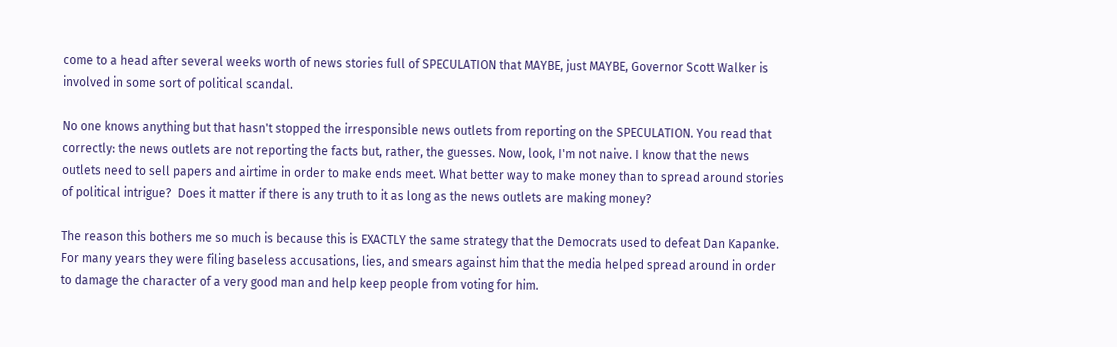come to a head after several weeks worth of news stories full of SPECULATION that MAYBE, just MAYBE, Governor Scott Walker is involved in some sort of political scandal.

No one knows anything but that hasn't stopped the irresponsible news outlets from reporting on the SPECULATION. You read that correctly: the news outlets are not reporting the facts but, rather, the guesses. Now, look, I'm not naive. I know that the news outlets need to sell papers and airtime in order to make ends meet. What better way to make money than to spread around stories of political intrigue?  Does it matter if there is any truth to it as long as the news outlets are making money?

The reason this bothers me so much is because this is EXACTLY the same strategy that the Democrats used to defeat Dan Kapanke.  For many years they were filing baseless accusations, lies, and smears against him that the media helped spread around in order to damage the character of a very good man and help keep people from voting for him.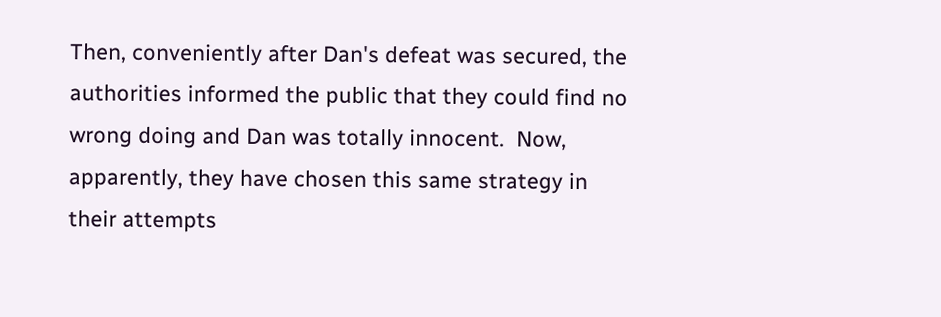Then, conveniently after Dan's defeat was secured, the authorities informed the public that they could find no wrong doing and Dan was totally innocent.  Now, apparently, they have chosen this same strategy in their attempts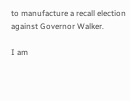to manufacture a recall election against Governor Walker.

I am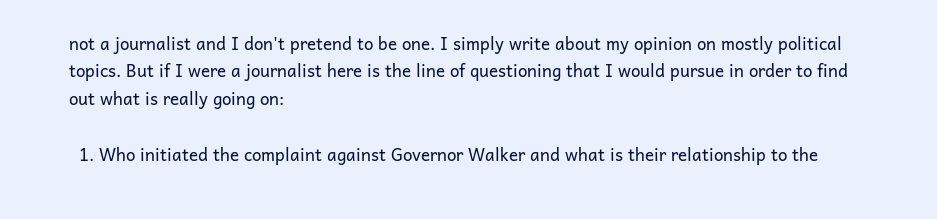not a journalist and I don't pretend to be one. I simply write about my opinion on mostly political topics. But if I were a journalist here is the line of questioning that I would pursue in order to find out what is really going on:

  1. Who initiated the complaint against Governor Walker and what is their relationship to the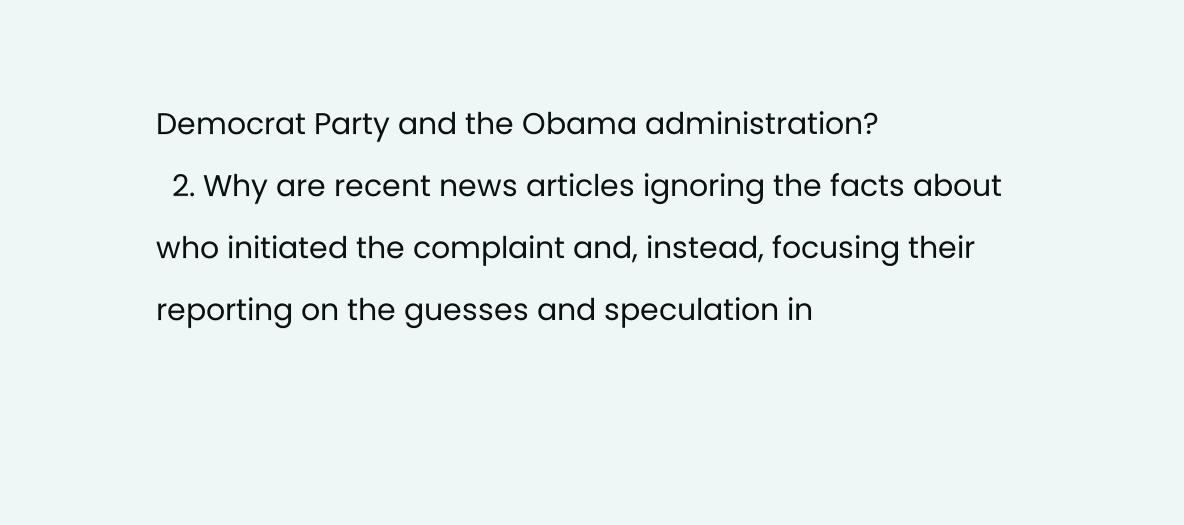Democrat Party and the Obama administration?
  2. Why are recent news articles ignoring the facts about who initiated the complaint and, instead, focusing their reporting on the guesses and speculation in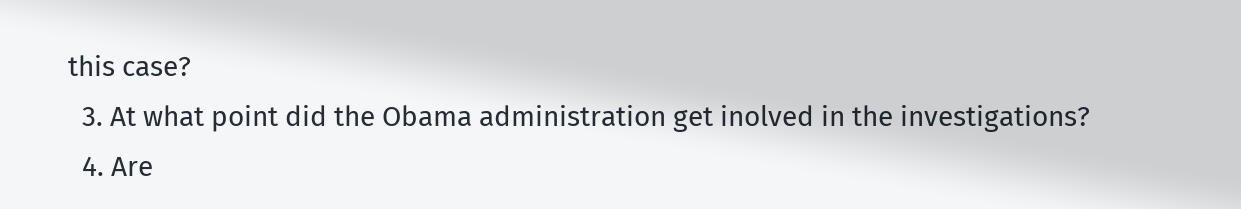this case?
  3. At what point did the Obama administration get inolved in the investigations?
  4. Are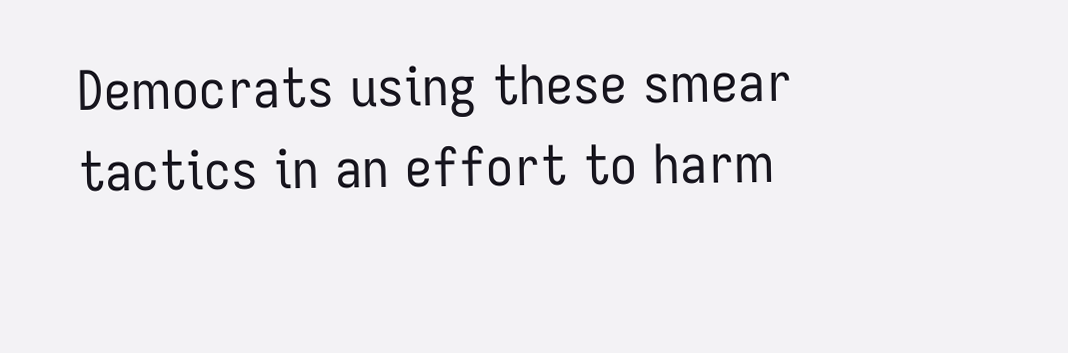Democrats using these smear tactics in an effort to harm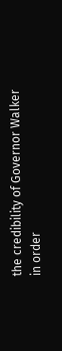the credibility of Governor Walker in order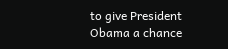to give President Obama a chance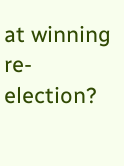at winning re-election?